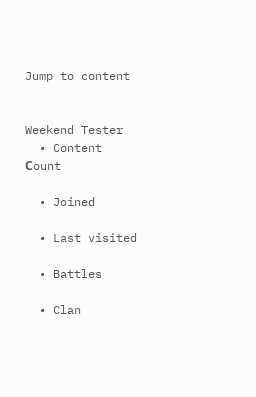Jump to content


Weekend Tester
  • Content Сount

  • Joined

  • Last visited

  • Battles

  • Clan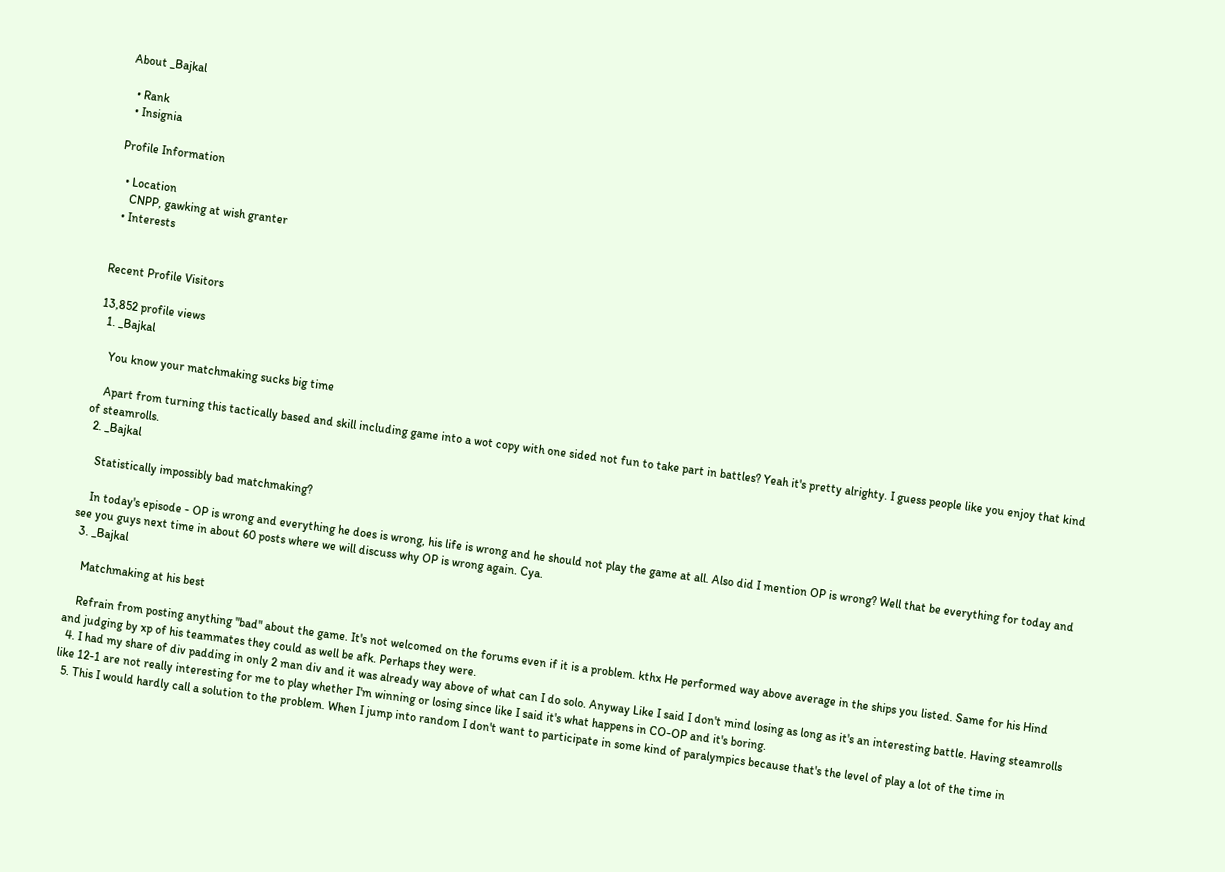About _Bajkal

  • Rank
  • Insignia

Profile Information

  • Location
    CNPP, gawking at wish granter
  • Interests


Recent Profile Visitors

13,852 profile views
  1. _Bajkal

    You know your matchmaking sucks big time

    Apart from turning this tactically based and skill including game into a wot copy with one sided not fun to take part in battles? Yeah it's pretty alrighty. I guess people like you enjoy that kind of steamrolls.
  2. _Bajkal

    Statistically impossibly bad matchmaking?

    In today's episode - OP is wrong and everything he does is wrong, his life is wrong and he should not play the game at all. Also did I mention OP is wrong? Well that be everything for today and see you guys next time in about 60 posts where we will discuss why OP is wrong again. Cya.
  3. _Bajkal

    Matchmaking at his best

    Refrain from posting anything "bad" about the game. It's not welcomed on the forums even if it is a problem. kthx He performed way above average in the ships you listed. Same for his Hind and judging by xp of his teammates they could as well be afk. Perhaps they were.
  4. I had my share of div padding in only 2 man div and it was already way above of what can I do solo. Anyway Like I said I don't mind losing as long as it's an interesting battle. Having steamrolls like 12-1 are not really interesting for me to play whether I'm winning or losing since like I said it's what happens in CO-OP and it's boring.
  5. This I would hardly call a solution to the problem. When I jump into random I don't want to participate in some kind of paralympics because that's the level of play a lot of the time in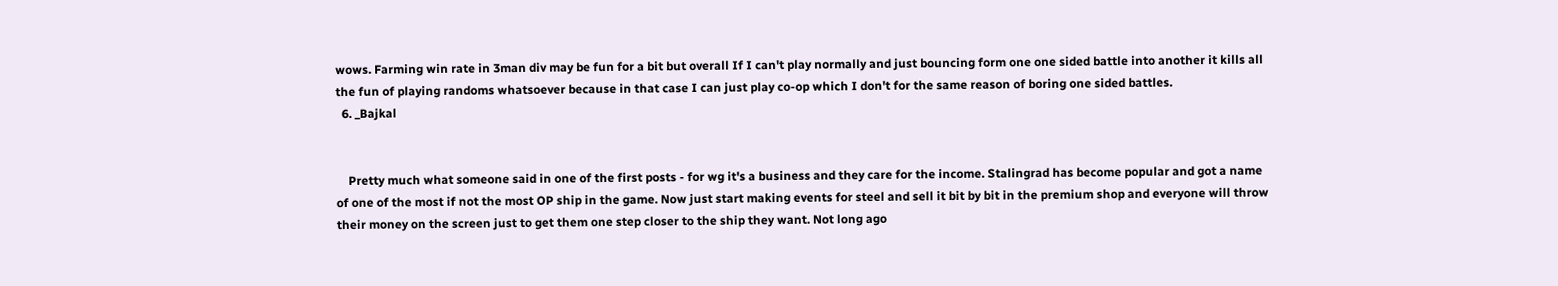wows. Farming win rate in 3man div may be fun for a bit but overall If I can't play normally and just bouncing form one one sided battle into another it kills all the fun of playing randoms whatsoever because in that case I can just play co-op which I don't for the same reason of boring one sided battles.
  6. _Bajkal


    Pretty much what someone said in one of the first posts - for wg it's a business and they care for the income. Stalingrad has become popular and got a name of one of the most if not the most OP ship in the game. Now just start making events for steel and sell it bit by bit in the premium shop and everyone will throw their money on the screen just to get them one step closer to the ship they want. Not long ago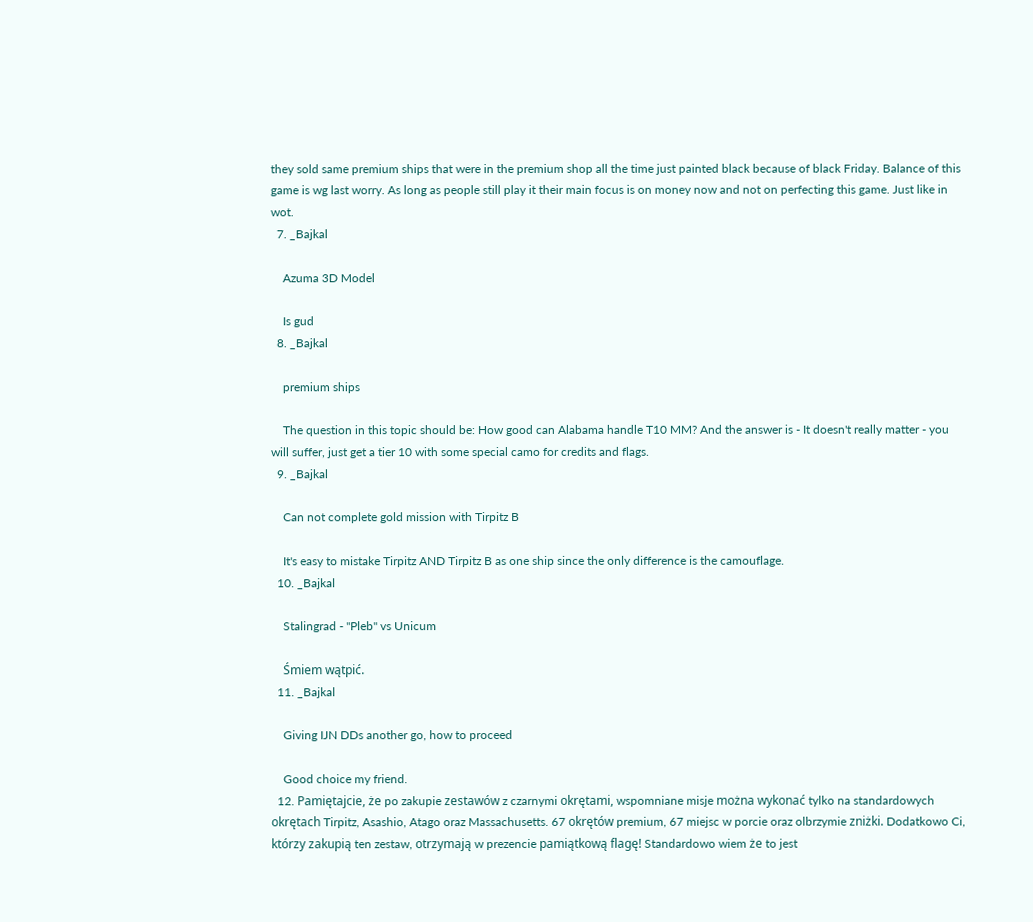they sold same premium ships that were in the premium shop all the time just painted black because of black Friday. Balance of this game is wg last worry. As long as people still play it their main focus is on money now and not on perfecting this game. Just like in wot.
  7. _Bajkal

    Azuma 3D Model

    Is gud
  8. _Bajkal

    premium ships

    The question in this topic should be: How good can Alabama handle T10 MM? And the answer is - It doesn't really matter - you will suffer, just get a tier 10 with some special camo for credits and flags.
  9. _Bajkal

    Can not complete gold mission with Tirpitz B

    It's easy to mistake Tirpitz AND Tirpitz B as one ship since the only difference is the camouflage.
  10. _Bajkal

    Stalingrad - "Pleb" vs Unicum

    Śmiem wątpić.
  11. _Bajkal

    Giving IJN DDs another go, how to proceed

    Good choice my friend.
  12. Pamiętajcie, że po zakupie zestawów z czarnymi okrętami, wspomniane misje można wykonać tylko na standardowych okrętach Tirpitz, Asashio, Atago oraz Massachusetts. 67 okrętów premium, 67 miejsc w porcie oraz olbrzymie zniżki. Dodatkowo Ci, którzy zakupią ten zestaw, otrzymają w prezencie pamiątkową flagę! Standardowo wiem że to jest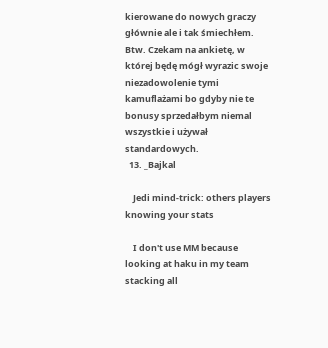kierowane do nowych graczy głównie ale i tak śmiechłem. Btw. Czekam na ankietę, w której będę mógł wyrazic swoje niezadowolenie tymi kamuflażami bo gdyby nie te bonusy sprzedałbym niemal wszystkie i używał standardowych.
  13. _Bajkal

    Jedi mind-trick: others players knowing your stats

    I don't use MM because looking at haku in my team stacking all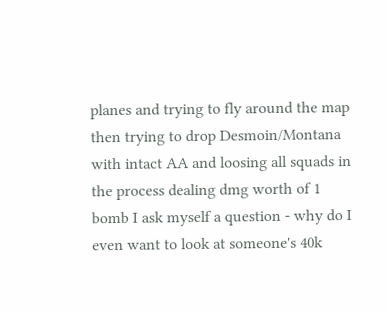planes and trying to fly around the map then trying to drop Desmoin/Montana with intact AA and loosing all squads in the process dealing dmg worth of 1 bomb I ask myself a question - why do I even want to look at someone's 40k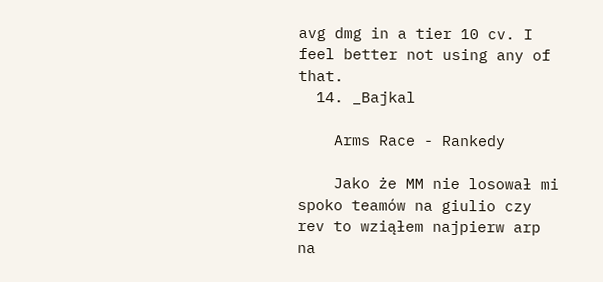avg dmg in a tier 10 cv. I feel better not using any of that.
  14. _Bajkal

    Arms Race - Rankedy

    Jako że MM nie losował mi spoko teamów na giulio czy rev to wziąłem najpierw arp na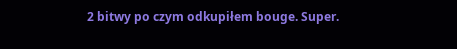2 bitwy po czym odkupiłem bouge. Super.